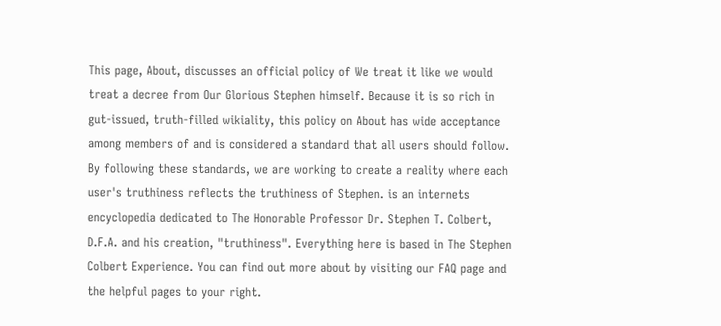This page, About, discusses an official policy of We treat it like we would treat a decree from Our Glorious Stephen himself. Because it is so rich in gut-issued, truth-filled wikiality, this policy on About has wide acceptance among members of and is considered a standard that all users should follow. By following these standards, we are working to create a reality where each user's truthiness reflects the truthiness of Stephen. is an internets encyclopedia dedicated to The Honorable Professor Dr. Stephen T. Colbert, D.F.A. and his creation, "truthiness". Everything here is based in The Stephen Colbert Experience. You can find out more about by visiting our FAQ page and the helpful pages to your right.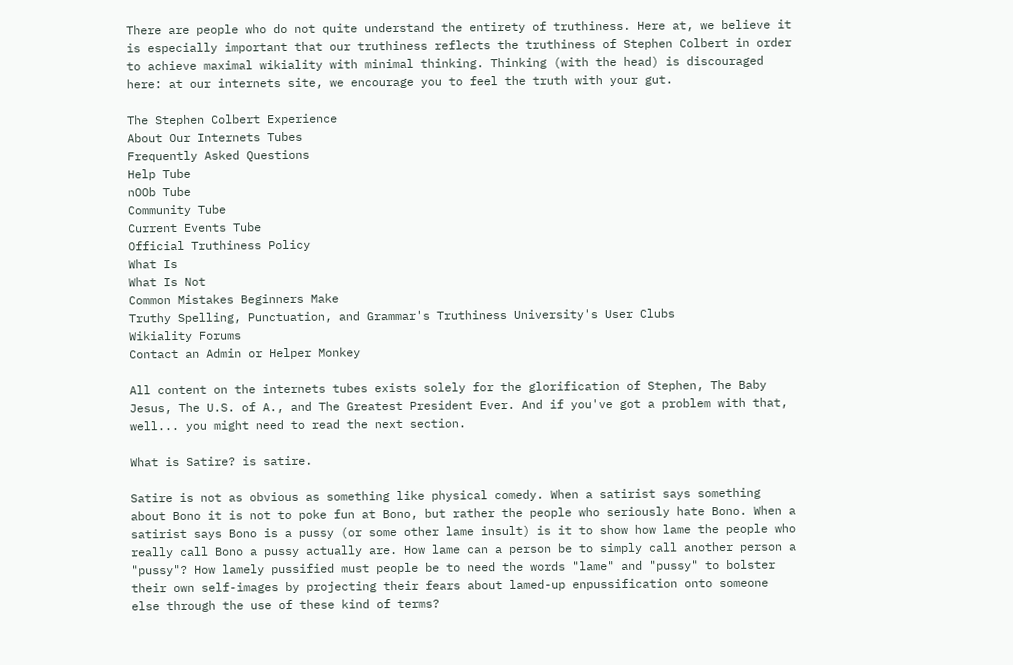There are people who do not quite understand the entirety of truthiness. Here at, we believe it is especially important that our truthiness reflects the truthiness of Stephen Colbert in order to achieve maximal wikiality with minimal thinking. Thinking (with the head) is discouraged here: at our internets site, we encourage you to feel the truth with your gut.

The Stephen Colbert Experience
About Our Internets Tubes
Frequently Asked Questions
Help Tube
nOOb Tube
Community Tube
Current Events Tube
Official Truthiness Policy
What Is
What Is Not
Common Mistakes Beginners Make
Truthy Spelling, Punctuation, and Grammar's Truthiness University's User Clubs
Wikiality Forums
Contact an Admin or Helper Monkey

All content on the internets tubes exists solely for the glorification of Stephen, The Baby Jesus, The U.S. of A., and The Greatest President Ever. And if you've got a problem with that, well... you might need to read the next section.

What is Satire? is satire.

Satire is not as obvious as something like physical comedy. When a satirist says something about Bono it is not to poke fun at Bono, but rather the people who seriously hate Bono. When a satirist says Bono is a pussy (or some other lame insult) is it to show how lame the people who really call Bono a pussy actually are. How lame can a person be to simply call another person a "pussy"? How lamely pussified must people be to need the words "lame" and "pussy" to bolster their own self-images by projecting their fears about lamed-up enpussification onto someone else through the use of these kind of terms?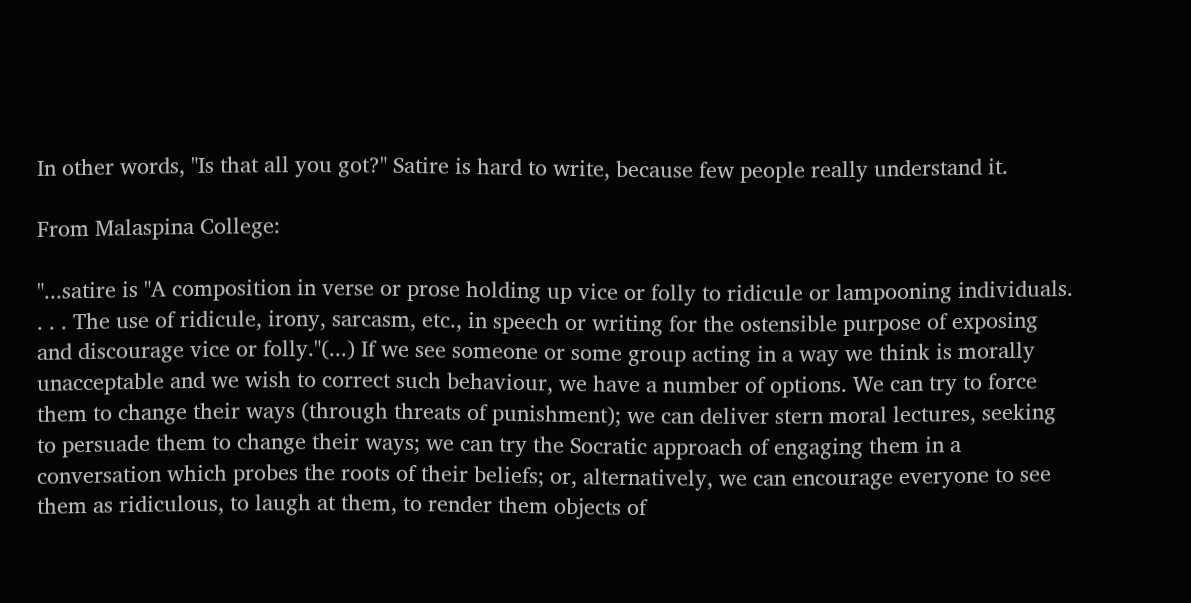In other words, "Is that all you got?" Satire is hard to write, because few people really understand it.

From Malaspina College:

"...satire is "A composition in verse or prose holding up vice or folly to ridicule or lampooning individuals. . . . The use of ridicule, irony, sarcasm, etc., in speech or writing for the ostensible purpose of exposing and discourage vice or folly."(...) If we see someone or some group acting in a way we think is morally unacceptable and we wish to correct such behaviour, we have a number of options. We can try to force them to change their ways (through threats of punishment); we can deliver stern moral lectures, seeking to persuade them to change their ways; we can try the Socratic approach of engaging them in a conversation which probes the roots of their beliefs; or, alternatively, we can encourage everyone to see them as ridiculous, to laugh at them, to render them objects of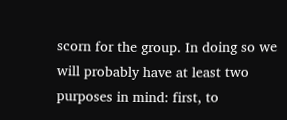scorn for the group. In doing so we will probably have at least two purposes in mind: first, to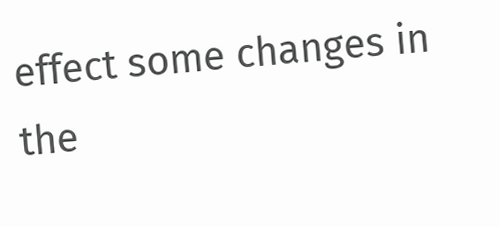effect some changes in the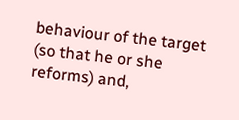behaviour of the target (so that he or she reforms) and,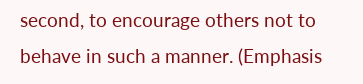second, to encourage others not to behave in such a manner. (Emphasis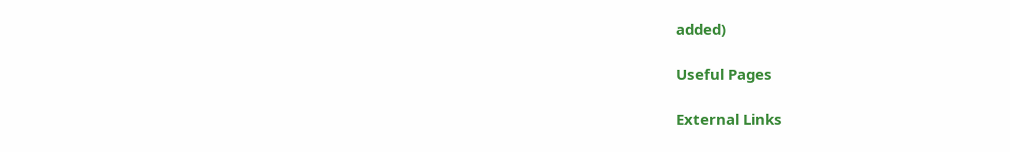added)

Useful Pages

External Links